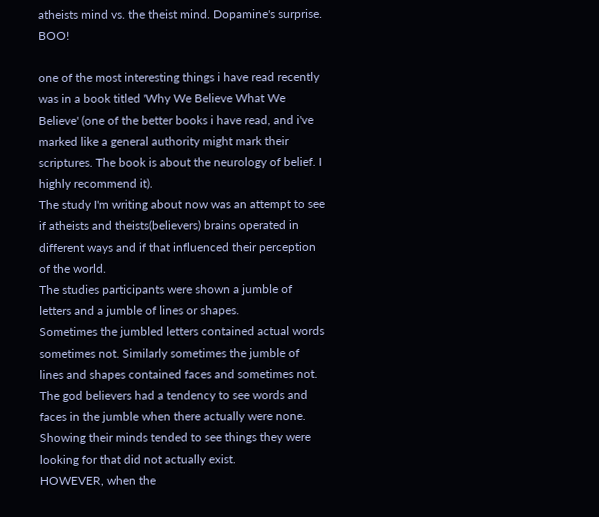atheists mind vs. the theist mind. Dopamine's surprise. BOO!

one of the most interesting things i have read recently was in a book titled 'Why We Believe What We Believe' (one of the better books i have read, and i've marked like a general authority might mark their scriptures. The book is about the neurology of belief. I highly recommend it).
The study I'm writing about now was an attempt to see if atheists and theists(believers) brains operated in different ways and if that influenced their perception of the world.
The studies participants were shown a jumble of letters and a jumble of lines or shapes.
Sometimes the jumbled letters contained actual words sometimes not. Similarly sometimes the jumble of lines and shapes contained faces and sometimes not.
The god believers had a tendency to see words and faces in the jumble when there actually were none. Showing their minds tended to see things they were looking for that did not actually exist.
HOWEVER, when the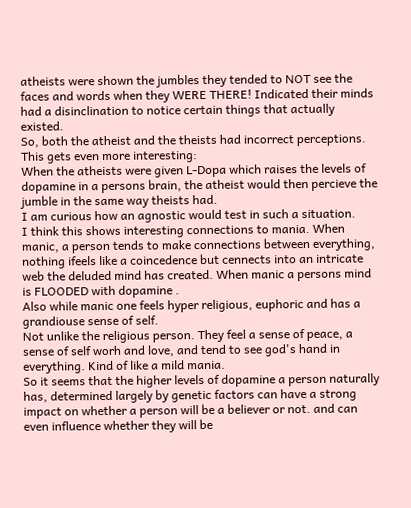atheists were shown the jumbles they tended to NOT see the faces and words when they WERE THERE! Indicated their minds had a disinclination to notice certain things that actually existed.
So, both the atheist and the theists had incorrect perceptions.
This gets even more interesting:
When the atheists were given L-Dopa which raises the levels of dopamine in a persons brain, the atheist would then percieve the jumble in the same way theists had.
I am curious how an agnostic would test in such a situation.
I think this shows interesting connections to mania. When manic, a person tends to make connections between everything, nothing ifeels like a coincedence but cennects into an intricate web the deluded mind has created. When manic a persons mind is FLOODED with dopamine .
Also while manic one feels hyper religious, euphoric and has a grandiouse sense of self.
Not unlike the religious person. They feel a sense of peace, a sense of self worh and love, and tend to see god's hand in everything. Kind of like a mild mania.
So it seems that the higher levels of dopamine a person naturally has, determined largely by genetic factors can have a strong impact on whether a person will be a believer or not. and can even influence whether they will be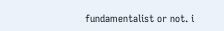fundamentalist or not. i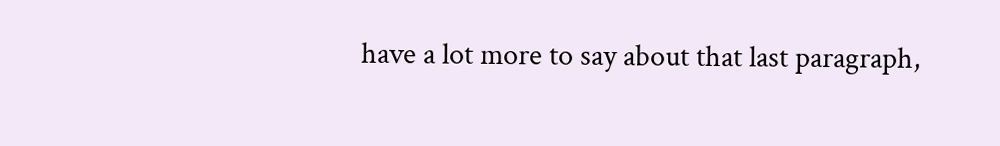have a lot more to say about that last paragraph,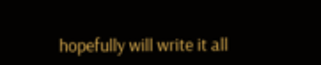hopefully will write it all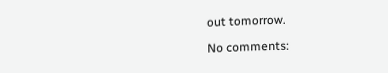out tomorrow.

No comments: